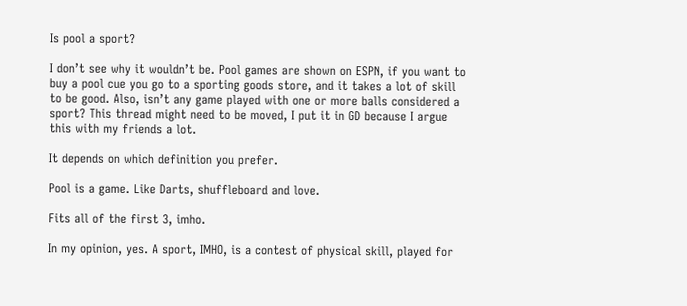Is pool a sport?

I don’t see why it wouldn’t be. Pool games are shown on ESPN, if you want to buy a pool cue you go to a sporting goods store, and it takes a lot of skill to be good. Also, isn’t any game played with one or more balls considered a sport? This thread might need to be moved, I put it in GD because I argue this with my friends a lot.

It depends on which definition you prefer.

Pool is a game. Like Darts, shuffleboard and love.

Fits all of the first 3, imho.

In my opinion, yes. A sport, IMHO, is a contest of physical skill, played for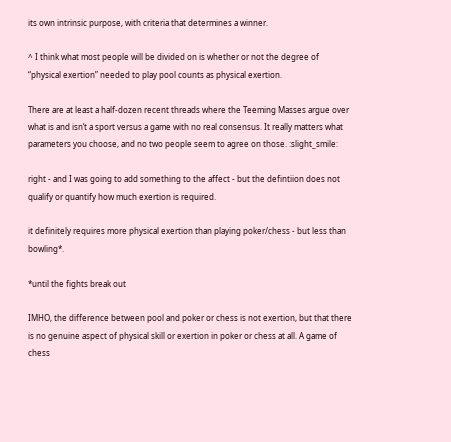its own intrinsic purpose, with criteria that determines a winner.

^ I think what most people will be divided on is whether or not the degree of “physical exertion” needed to play pool counts as physical exertion.

There are at least a half-dozen recent threads where the Teeming Masses argue over what is and isn’t a sport versus a game with no real consensus. It really matters what parameters you choose, and no two people seem to agree on those. :slight_smile:

right - and I was going to add something to the affect - but the defintiion does not qualify or quantify how much exertion is required.

it definitely requires more physical exertion than playing poker/chess - but less than bowling*.

*until the fights break out

IMHO, the difference between pool and poker or chess is not exertion, but that there is no genuine aspect of physical skill or exertion in poker or chess at all. A game of chess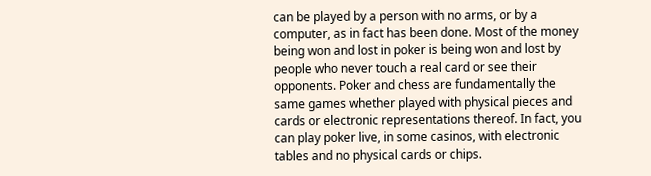can be played by a person with no arms, or by a computer, as in fact has been done. Most of the money being won and lost in poker is being won and lost by people who never touch a real card or see their opponents. Poker and chess are fundamentally the same games whether played with physical pieces and cards or electronic representations thereof. In fact, you can play poker live, in some casinos, with electronic tables and no physical cards or chips.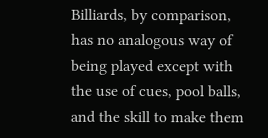Billiards, by comparison, has no analogous way of being played except with the use of cues, pool balls, and the skill to make them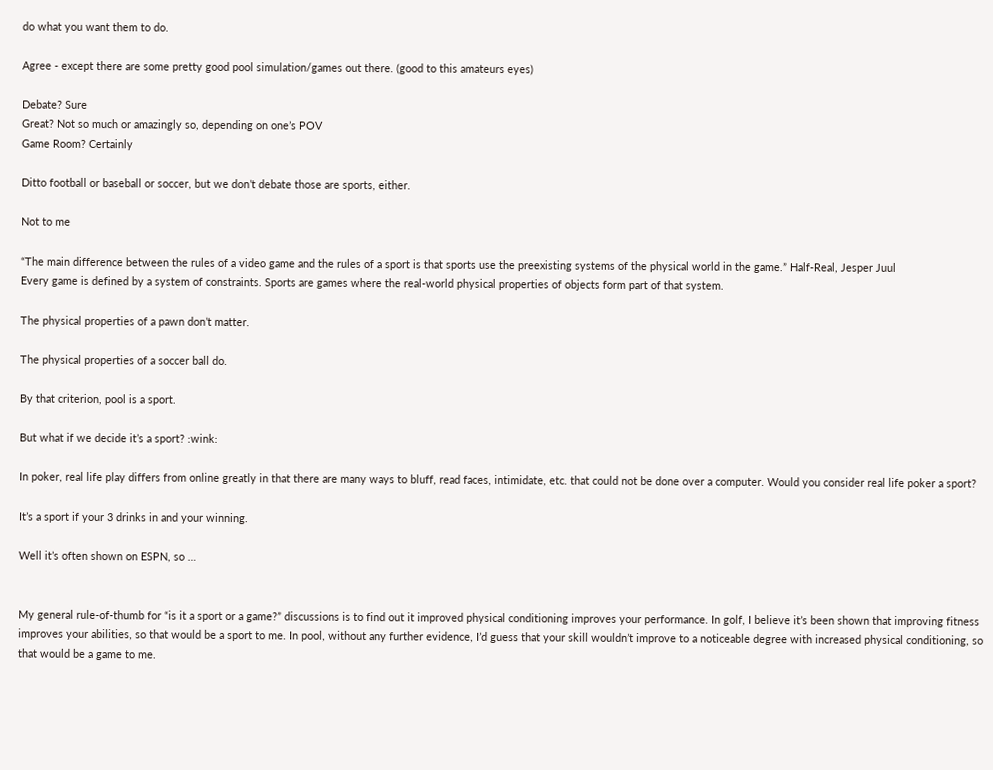do what you want them to do.

Agree - except there are some pretty good pool simulation/games out there. (good to this amateurs eyes)

Debate? Sure
Great? Not so much or amazingly so, depending on one’s POV
Game Room? Certainly

Ditto football or baseball or soccer, but we don’t debate those are sports, either.

Not to me

“The main difference between the rules of a video game and the rules of a sport is that sports use the preexisting systems of the physical world in the game.” Half-Real, Jesper Juul
Every game is defined by a system of constraints. Sports are games where the real-world physical properties of objects form part of that system.

The physical properties of a pawn don’t matter.

The physical properties of a soccer ball do.

By that criterion, pool is a sport.

But what if we decide it’s a sport? :wink:

In poker, real life play differs from online greatly in that there are many ways to bluff, read faces, intimidate, etc. that could not be done over a computer. Would you consider real life poker a sport?

It’s a sport if your 3 drinks in and your winning.

Well it’s often shown on ESPN, so …


My general rule-of-thumb for “is it a sport or a game?” discussions is to find out it improved physical conditioning improves your performance. In golf, I believe it’s been shown that improving fitness improves your abilities, so that would be a sport to me. In pool, without any further evidence, I’d guess that your skill wouldn’t improve to a noticeable degree with increased physical conditioning, so that would be a game to me.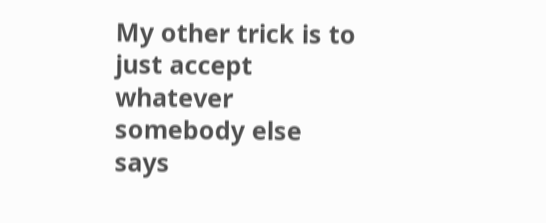My other trick is to just accept whatever somebody else says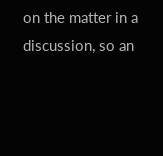on the matter in a discussion, so an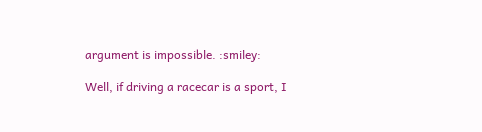argument is impossible. :smiley:

Well, if driving a racecar is a sport, I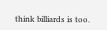think billiards is too.